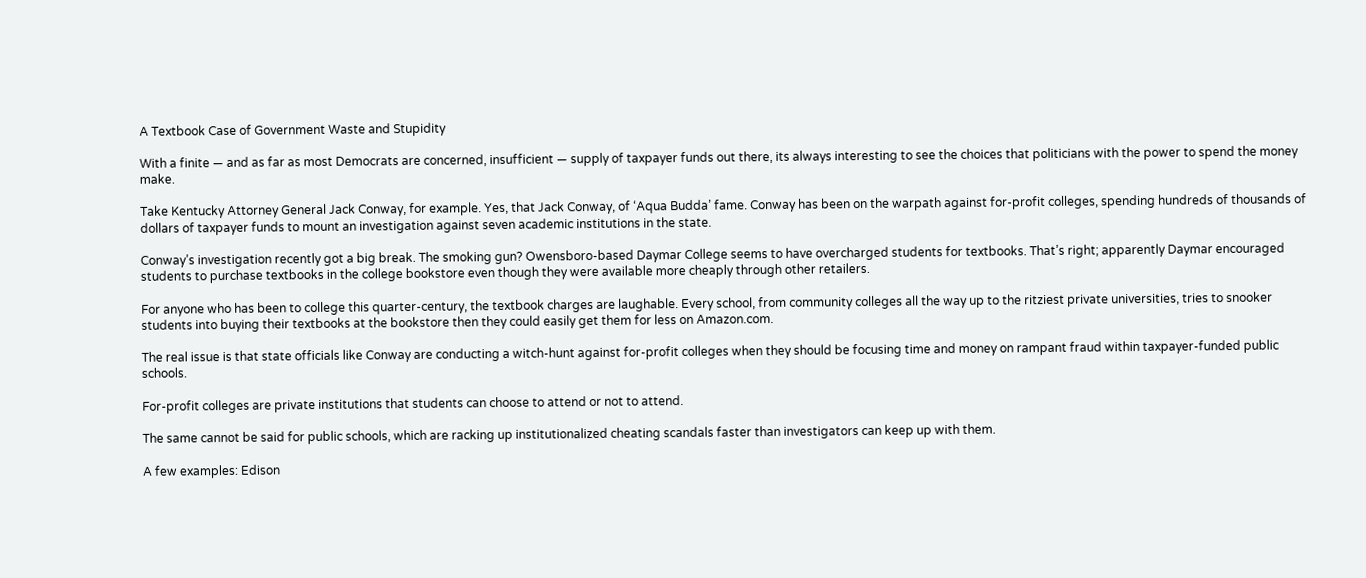A Textbook Case of Government Waste and Stupidity

With a finite — and as far as most Democrats are concerned, insufficient — supply of taxpayer funds out there, its always interesting to see the choices that politicians with the power to spend the money make.

Take Kentucky Attorney General Jack Conway, for example. Yes, that Jack Conway, of ‘Aqua Budda’ fame. Conway has been on the warpath against for-profit colleges, spending hundreds of thousands of dollars of taxpayer funds to mount an investigation against seven academic institutions in the state.

Conway’s investigation recently got a big break. The smoking gun? Owensboro-based Daymar College seems to have overcharged students for textbooks. That’s right; apparently Daymar encouraged students to purchase textbooks in the college bookstore even though they were available more cheaply through other retailers.

For anyone who has been to college this quarter-century, the textbook charges are laughable. Every school, from community colleges all the way up to the ritziest private universities, tries to snooker students into buying their textbooks at the bookstore then they could easily get them for less on Amazon.com.

The real issue is that state officials like Conway are conducting a witch-hunt against for-profit colleges when they should be focusing time and money on rampant fraud within taxpayer-funded public schools.

For-profit colleges are private institutions that students can choose to attend or not to attend.

The same cannot be said for public schools, which are racking up institutionalized cheating scandals faster than investigators can keep up with them.

A few examples: Edison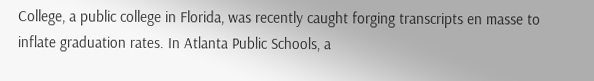College, a public college in Florida, was recently caught forging transcripts en masse to inflate graduation rates. In Atlanta Public Schools, a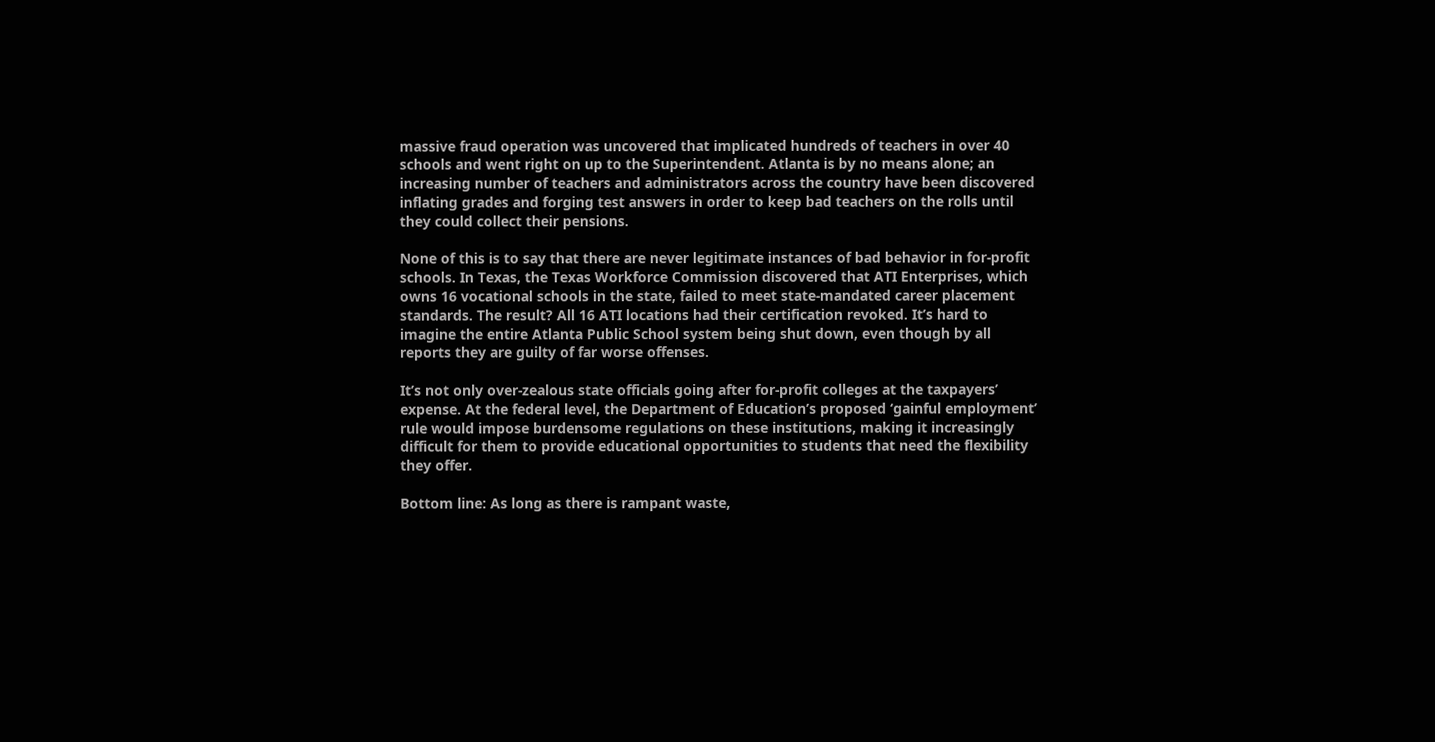massive fraud operation was uncovered that implicated hundreds of teachers in over 40 schools and went right on up to the Superintendent. Atlanta is by no means alone; an increasing number of teachers and administrators across the country have been discovered inflating grades and forging test answers in order to keep bad teachers on the rolls until they could collect their pensions.

None of this is to say that there are never legitimate instances of bad behavior in for-profit schools. In Texas, the Texas Workforce Commission discovered that ATI Enterprises, which owns 16 vocational schools in the state, failed to meet state-mandated career placement standards. The result? All 16 ATI locations had their certification revoked. It’s hard to imagine the entire Atlanta Public School system being shut down, even though by all reports they are guilty of far worse offenses.

It’s not only over-zealous state officials going after for-profit colleges at the taxpayers’ expense. At the federal level, the Department of Education’s proposed ‘gainful employment’ rule would impose burdensome regulations on these institutions, making it increasingly difficult for them to provide educational opportunities to students that need the flexibility they offer.

Bottom line: As long as there is rampant waste,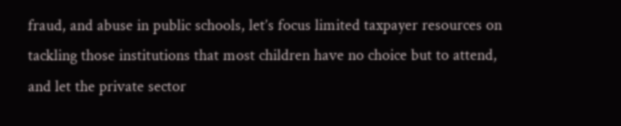fraud, and abuse in public schools, let’s focus limited taxpayer resources on tackling those institutions that most children have no choice but to attend, and let the private sector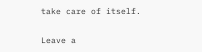take care of itself.


Leave a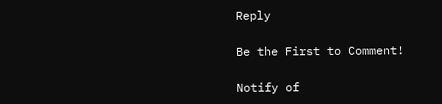Reply

Be the First to Comment!

Notify of